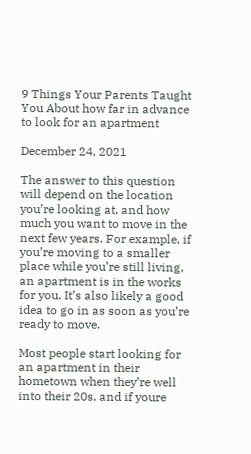9 Things Your Parents Taught You About how far in advance to look for an apartment

December 24, 2021

The answer to this question will depend on the location you’re looking at, and how much you want to move in the next few years. For example, if you’re moving to a smaller place while you’re still living, an apartment is in the works for you. It’s also likely a good idea to go in as soon as you’re ready to move.

Most people start looking for an apartment in their hometown when they’re well into their 20s, and if youre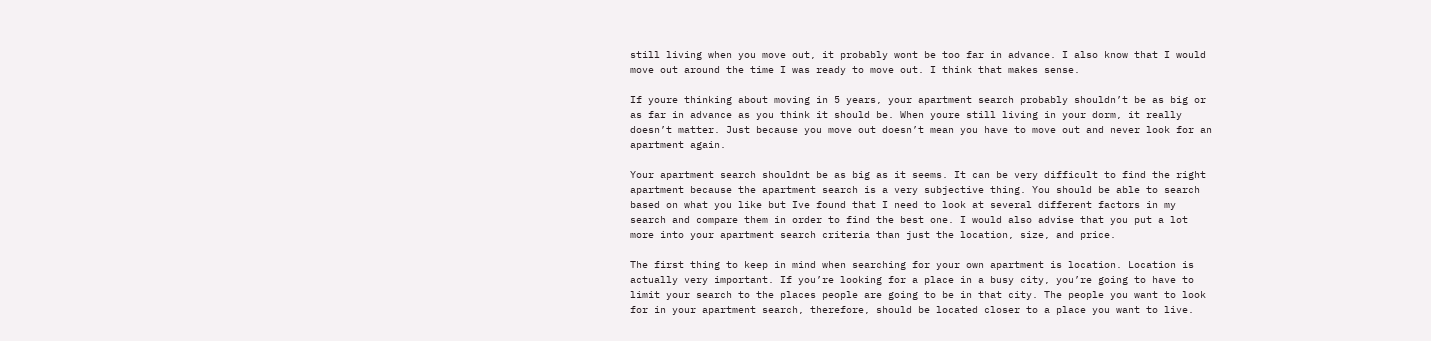still living when you move out, it probably wont be too far in advance. I also know that I would move out around the time I was ready to move out. I think that makes sense.

If youre thinking about moving in 5 years, your apartment search probably shouldn’t be as big or as far in advance as you think it should be. When youre still living in your dorm, it really doesn’t matter. Just because you move out doesn’t mean you have to move out and never look for an apartment again.

Your apartment search shouldnt be as big as it seems. It can be very difficult to find the right apartment because the apartment search is a very subjective thing. You should be able to search based on what you like but Ive found that I need to look at several different factors in my search and compare them in order to find the best one. I would also advise that you put a lot more into your apartment search criteria than just the location, size, and price.

The first thing to keep in mind when searching for your own apartment is location. Location is actually very important. If you’re looking for a place in a busy city, you’re going to have to limit your search to the places people are going to be in that city. The people you want to look for in your apartment search, therefore, should be located closer to a place you want to live.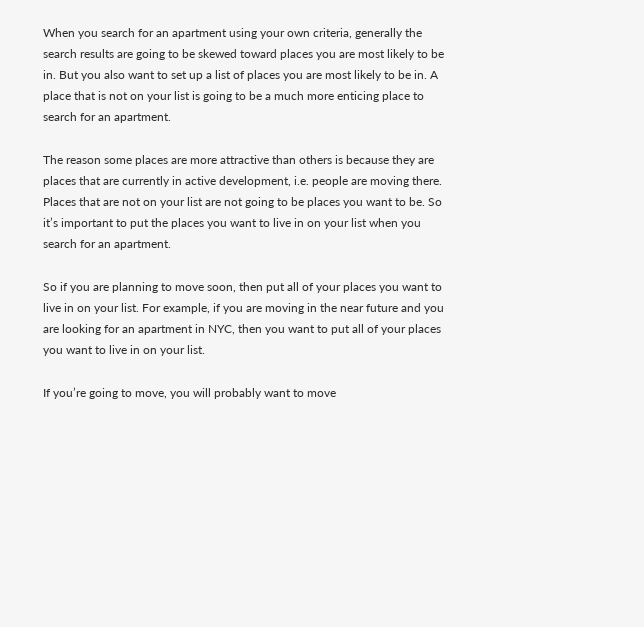When you search for an apartment using your own criteria, generally the search results are going to be skewed toward places you are most likely to be in. But you also want to set up a list of places you are most likely to be in. A place that is not on your list is going to be a much more enticing place to search for an apartment.

The reason some places are more attractive than others is because they are places that are currently in active development, i.e. people are moving there. Places that are not on your list are not going to be places you want to be. So it’s important to put the places you want to live in on your list when you search for an apartment.

So if you are planning to move soon, then put all of your places you want to live in on your list. For example, if you are moving in the near future and you are looking for an apartment in NYC, then you want to put all of your places you want to live in on your list.

If you’re going to move, you will probably want to move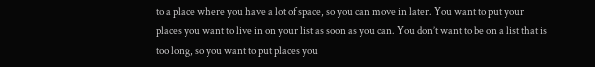to a place where you have a lot of space, so you can move in later. You want to put your places you want to live in on your list as soon as you can. You don’t want to be on a list that is too long, so you want to put places you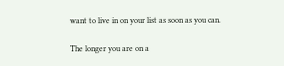want to live in on your list as soon as you can.

The longer you are on a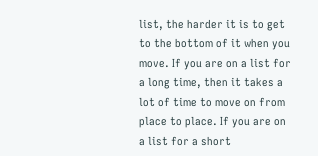list, the harder it is to get to the bottom of it when you move. If you are on a list for a long time, then it takes a lot of time to move on from place to place. If you are on a list for a short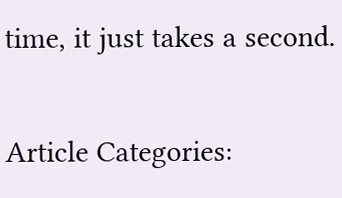time, it just takes a second.

Article Categories: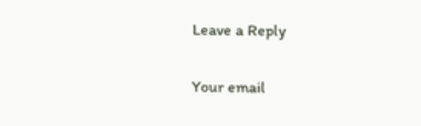Leave a Reply

Your email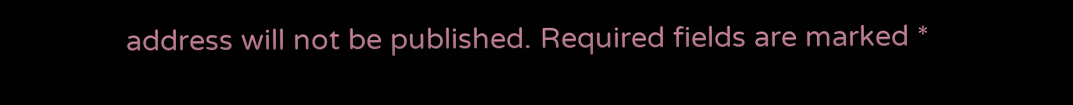address will not be published. Required fields are marked *